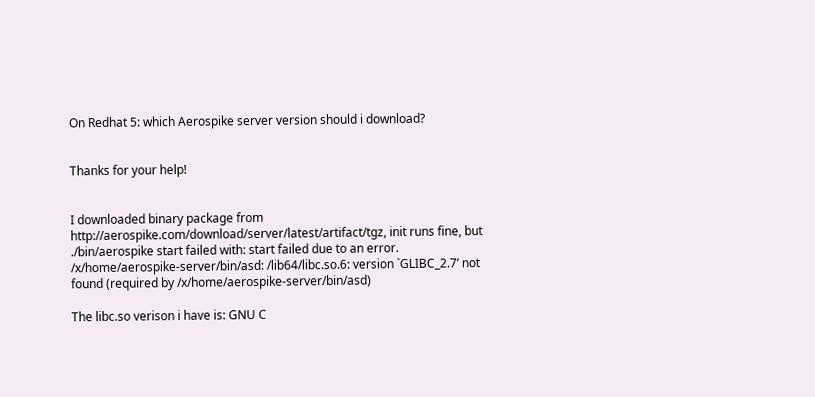On Redhat 5: which Aerospike server version should i download?


Thanks for your help!


I downloaded binary package from http://aerospike.com/download/server/latest/artifact/tgz, init runs fine, but ./bin/aerospike start failed with: start failed due to an error. /x/home/aerospike-server/bin/asd: /lib64/libc.so.6: version `GLIBC_2.7’ not found (required by /x/home/aerospike-server/bin/asd)

The libc.so verison i have is: GNU C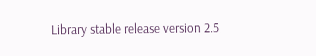Library stable release version 2.5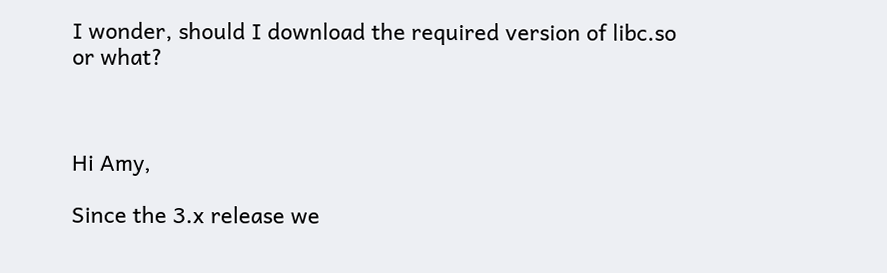I wonder, should I download the required version of libc.so or what?



Hi Amy,

Since the 3.x release we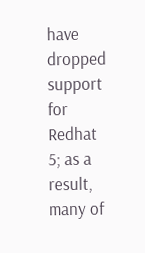have dropped support for Redhat 5; as a result, many of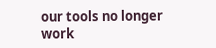our tools no longer work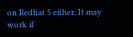on Redhat 5 either. It may work if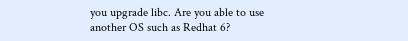you upgrade libc. Are you able to use another OS such as Redhat 6?